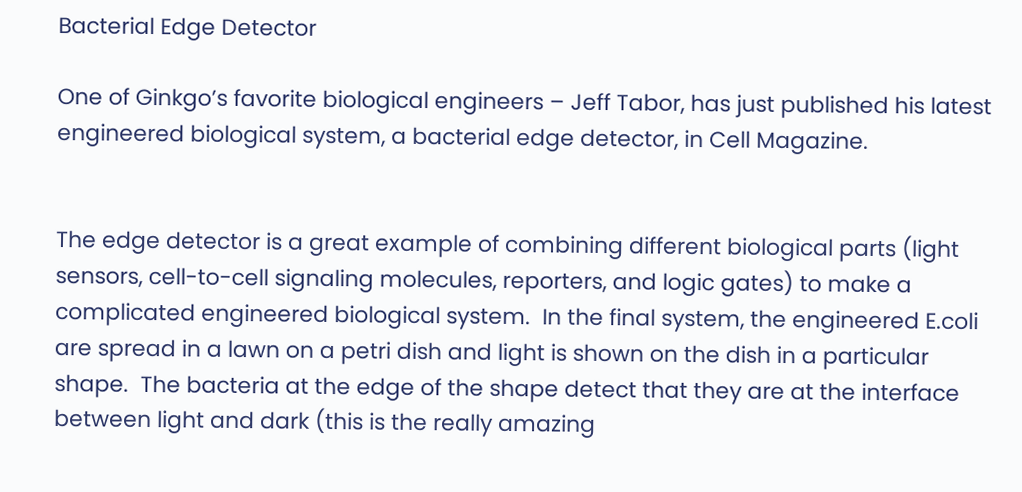Bacterial Edge Detector

One of Ginkgo’s favorite biological engineers – Jeff Tabor, has just published his latest engineered biological system, a bacterial edge detector, in Cell Magazine.


The edge detector is a great example of combining different biological parts (light sensors, cell-to-cell signaling molecules, reporters, and logic gates) to make a complicated engineered biological system.  In the final system, the engineered E.coli are spread in a lawn on a petri dish and light is shown on the dish in a particular shape.  The bacteria at the edge of the shape detect that they are at the interface between light and dark (this is the really amazing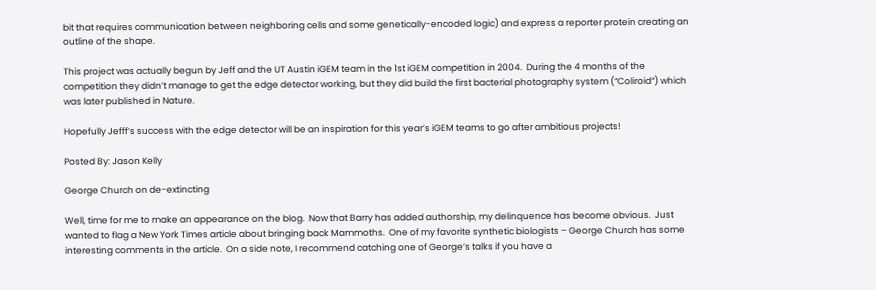bit that requires communication between neighboring cells and some genetically-encoded logic) and express a reporter protein creating an outline of the shape.

This project was actually begun by Jeff and the UT Austin iGEM team in the 1st iGEM competition in 2004.  During the 4 months of the competition they didn’t manage to get the edge detector working, but they did build the first bacterial photography system (“Coliroid“) which was later published in Nature.

Hopefully Jefff’s success with the edge detector will be an inspiration for this year’s iGEM teams to go after ambitious projects!

Posted By: Jason Kelly

George Church on de-extincting

Well, time for me to make an appearance on the blog.  Now that Barry has added authorship, my delinquence has become obvious.  Just wanted to flag a New York Times article about bringing back Mammoths.  One of my favorite synthetic biologists – George Church has some interesting comments in the article.  On a side note, I recommend catching one of George’s talks if you have a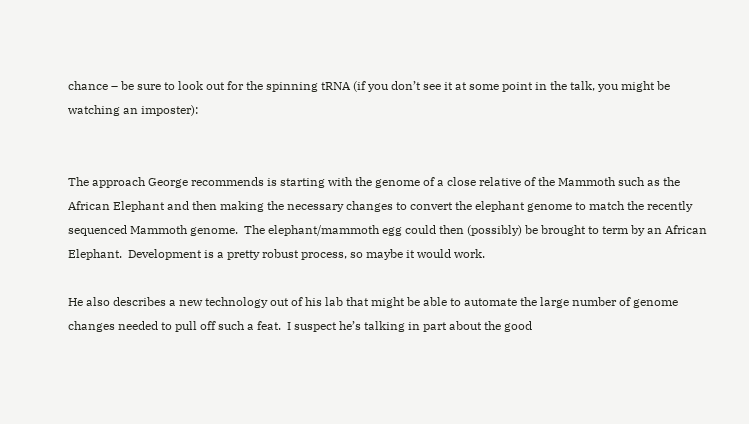chance – be sure to look out for the spinning tRNA (if you don’t see it at some point in the talk, you might be watching an imposter):


The approach George recommends is starting with the genome of a close relative of the Mammoth such as the African Elephant and then making the necessary changes to convert the elephant genome to match the recently sequenced Mammoth genome.  The elephant/mammoth egg could then (possibly) be brought to term by an African Elephant.  Development is a pretty robust process, so maybe it would work.

He also describes a new technology out of his lab that might be able to automate the large number of genome changes needed to pull off such a feat.  I suspect he’s talking in part about the good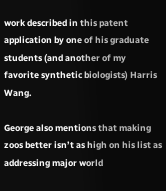work described in this patent application by one of his graduate students (and another of my favorite synthetic biologists) Harris Wang.

George also mentions that making zoos better isn’t as high on his list as addressing major world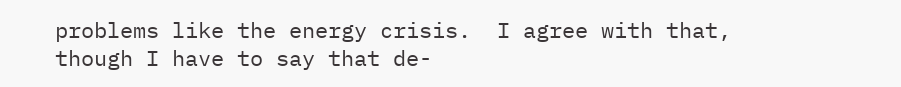problems like the energy crisis.  I agree with that, though I have to say that de-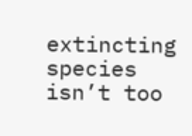extincting species isn’t too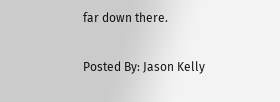far down there.

Posted By: Jason Kelly